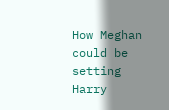How Meghan could be setting Harry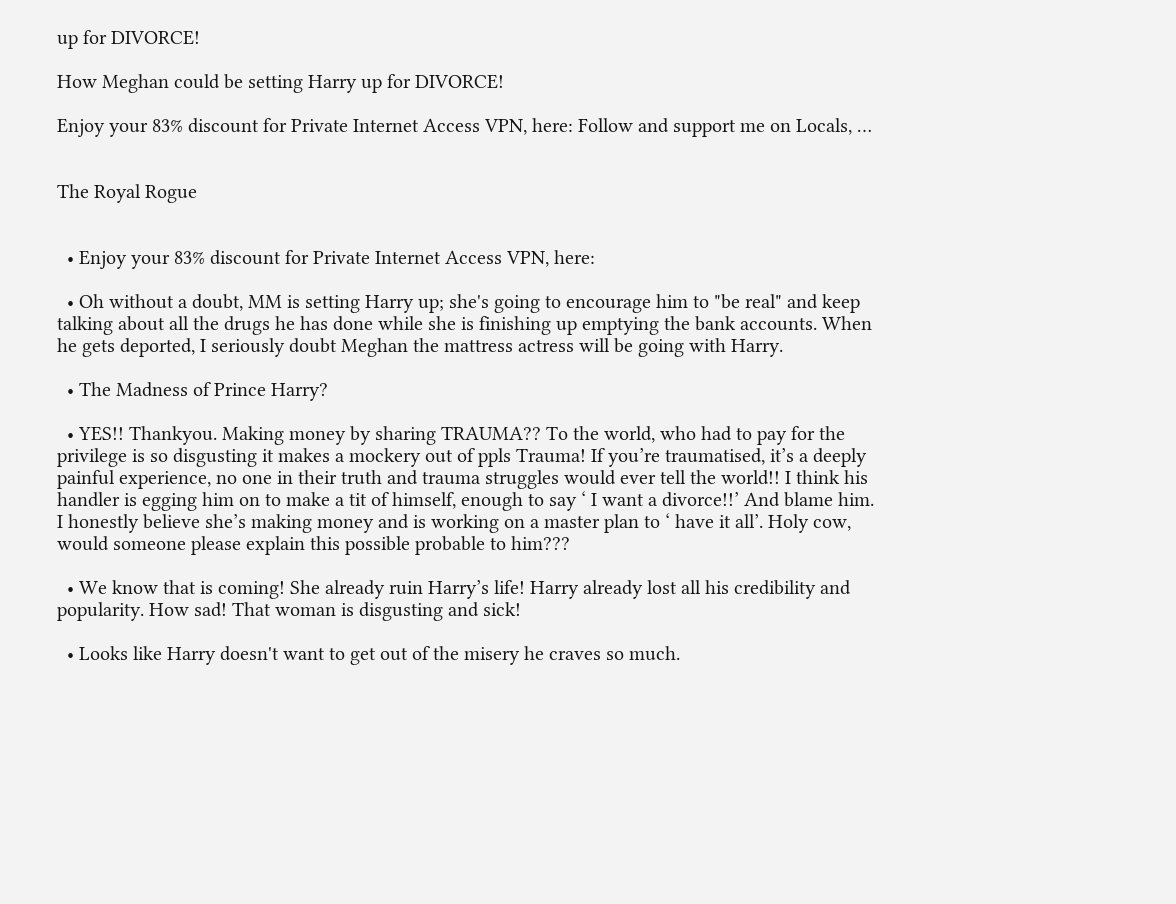up for DIVORCE!

How Meghan could be setting Harry up for DIVORCE!

Enjoy your 83% discount for Private Internet Access VPN, here: Follow and support me on Locals, …


The Royal Rogue


  • Enjoy your 83% discount for Private Internet Access VPN, here:

  • Oh without a doubt, MM is setting Harry up; she's going to encourage him to "be real" and keep talking about all the drugs he has done while she is finishing up emptying the bank accounts. When he gets deported, I seriously doubt Meghan the mattress actress will be going with Harry.

  • The Madness of Prince Harry?

  • YES!! Thankyou. Making money by sharing TRAUMA?? To the world, who had to pay for the privilege is so disgusting it makes a mockery out of ppls Trauma! If you’re traumatised, it’s a deeply painful experience, no one in their truth and trauma struggles would ever tell the world!! I think his handler is egging him on to make a tit of himself, enough to say ‘ I want a divorce!!’ And blame him. I honestly believe she’s making money and is working on a master plan to ‘ have it all’. Holy cow, would someone please explain this possible probable to him???

  • We know that is coming! She already ruin Harry’s life! Harry already lost all his credibility and popularity. How sad! That woman is disgusting and sick!

  • Looks like Harry doesn't want to get out of the misery he craves so much.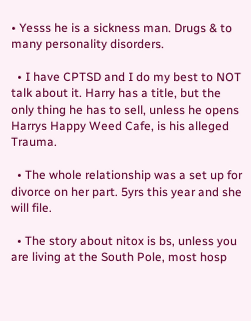• Yesss he is a sickness man. Drugs & to many personality disorders.

  • I have CPTSD and I do my best to NOT talk about it. Harry has a title, but the only thing he has to sell, unless he opens Harrys Happy Weed Cafe, is his alleged Trauma.

  • The whole relationship was a set up for divorce on her part. 5yrs this year and she will file.

  • The story about nitox is bs, unless you are living at the South Pole, most hosp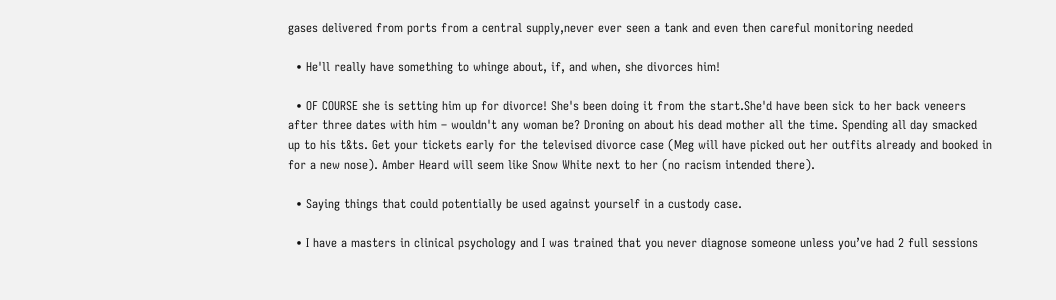gases delivered from ports from a central supply,never ever seen a tank and even then careful monitoring needed

  • He'll really have something to whinge about, if, and when, she divorces him!

  • OF COURSE she is setting him up for divorce! She's been doing it from the start.She'd have been sick to her back veneers after three dates with him – wouldn't any woman be? Droning on about his dead mother all the time. Spending all day smacked up to his t&ts. Get your tickets early for the televised divorce case (Meg will have picked out her outfits already and booked in for a new nose). Amber Heard will seem like Snow White next to her (no racism intended there).

  • Saying things that could potentially be used against yourself in a custody case.

  • I have a masters in clinical psychology and I was trained that you never diagnose someone unless you’ve had 2 full sessions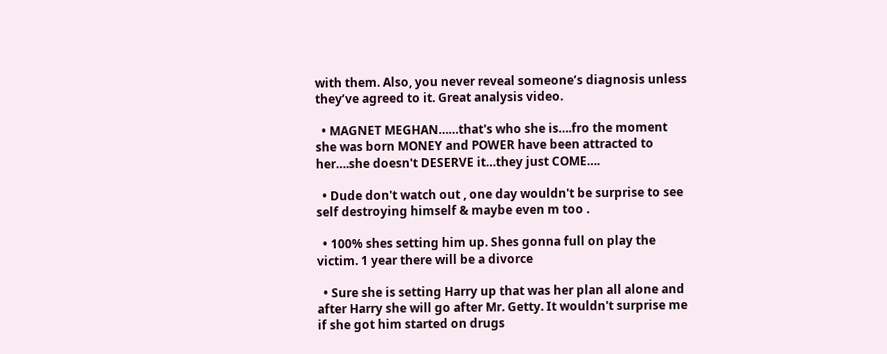with them. Also, you never reveal someone’s diagnosis unless they’ve agreed to it. Great analysis video.

  • MAGNET MEGHAN……that's who she is….fro the moment she was born MONEY and POWER have been attracted to her….she doesn't DESERVE it…they just COME….

  • Dude don't watch out , one day wouldn't be surprise to see self destroying himself & maybe even m too .

  • 100% shes setting him up. Shes gonna full on play the victim. 1 year there will be a divorce

  • Sure she is setting Harry up that was her plan all alone and after Harry she will go after Mr. Getty. It wouldn't surprise me if she got him started on drugs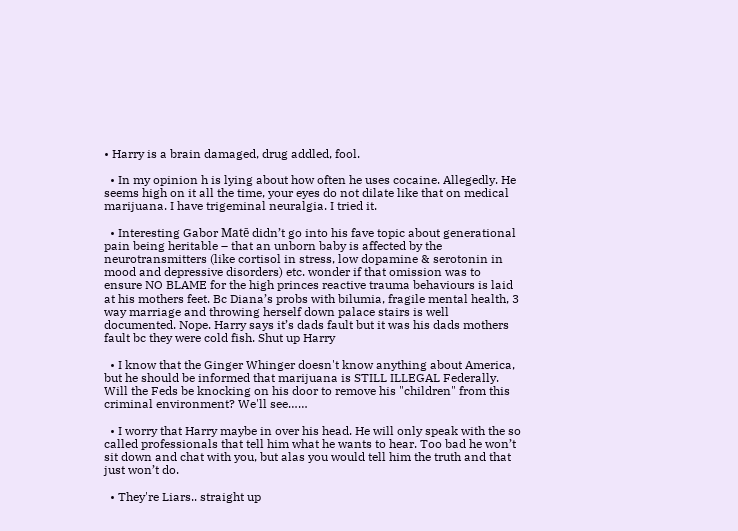• Harry is a brain damaged, drug addled, fool.

  • In my opinion h is lying about how often he uses cocaine. Allegedly. He seems high on it all the time, your eyes do not dilate like that on medical marijuana. I have trigeminal neuralgia. I tried it.

  • Interesting Gabor Matē didn’t go into his fave topic about generational pain being heritable – that an unborn baby is affected by the neurotransmitters (like cortisol in stress, low dopamine & serotonin in mood and depressive disorders) etc. wonder if that omission was to ensure NO BLAME for the high princes reactive trauma behaviours is laid at his mothers feet. Bc Diana’s probs with bilumia, fragile mental health, 3 way marriage and throwing herself down palace stairs is well documented. Nope. Harry says it’s dads fault but it was his dads mothers fault bc they were cold fish. Shut up Harry

  • I know that the Ginger Whinger doesn't know anything about America, but he should be informed that marijuana is STILL ILLEGAL Federally. Will the Feds be knocking on his door to remove his "children" from this criminal environment? We'll see……

  • I worry that Harry maybe in over his head. He will only speak with the so called professionals that tell him what he wants to hear. Too bad he won’t sit down and chat with you, but alas you would tell him the truth and that just won’t do.

  • They're Liars.. straight up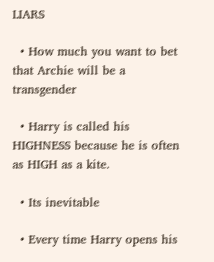LIARS

  • How much you want to bet that Archie will be a transgender

  • Harry is called his HIGHNESS because he is often as HIGH as a kite.

  • Its inevitable

  • Every time Harry opens his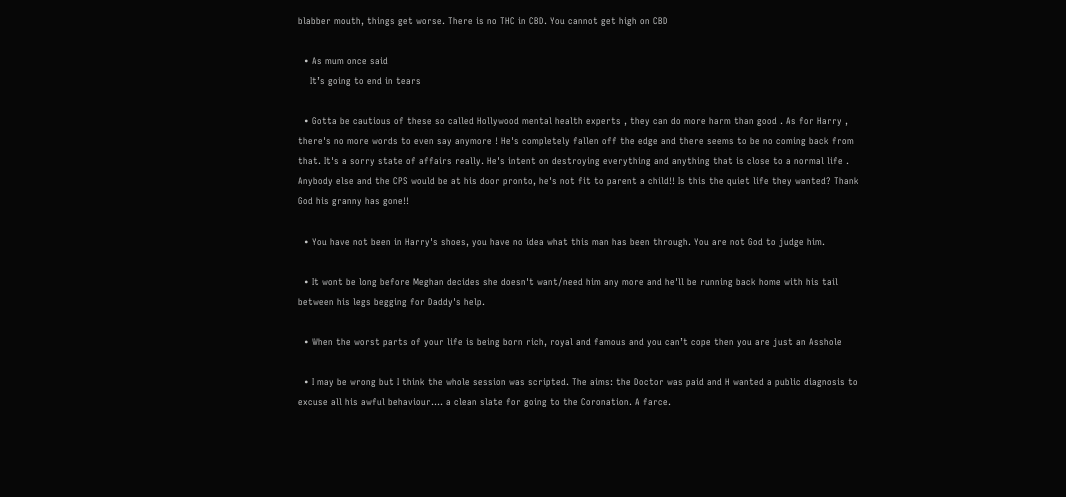blabber mouth, things get worse. There is no THC in CBD. You cannot get high on CBD

  • As mum once said
    It’s going to end in tears

  • Gotta be cautious of these so called Hollywood mental health experts , they can do more harm than good . As for Harry , there's no more words to even say anymore ! He's completely fallen off the edge and there seems to be no coming back from that. It's a sorry state of affairs really. He's intent on destroying everything and anything that is close to a normal life . Anybody else and the CPS would be at his door pronto, he's not fit to parent a child!! Is this the quiet life they wanted? Thank God his granny has gone!!

  • You have not been in Harry's shoes, you have no idea what this man has been through. You are not God to judge him.

  • It wont be long before Meghan decides she doesn't want/need him any more and he'll be running back home with his tail between his legs begging for Daddy's help.

  • When the worst parts of your life is being born rich, royal and famous and you can’t cope then you are just an Asshole

  • I may be wrong but I think the whole session was scripted. The aims: the Doctor was paid and H wanted a public diagnosis to excuse all his awful behaviour…. a clean slate for going to the Coronation. A farce.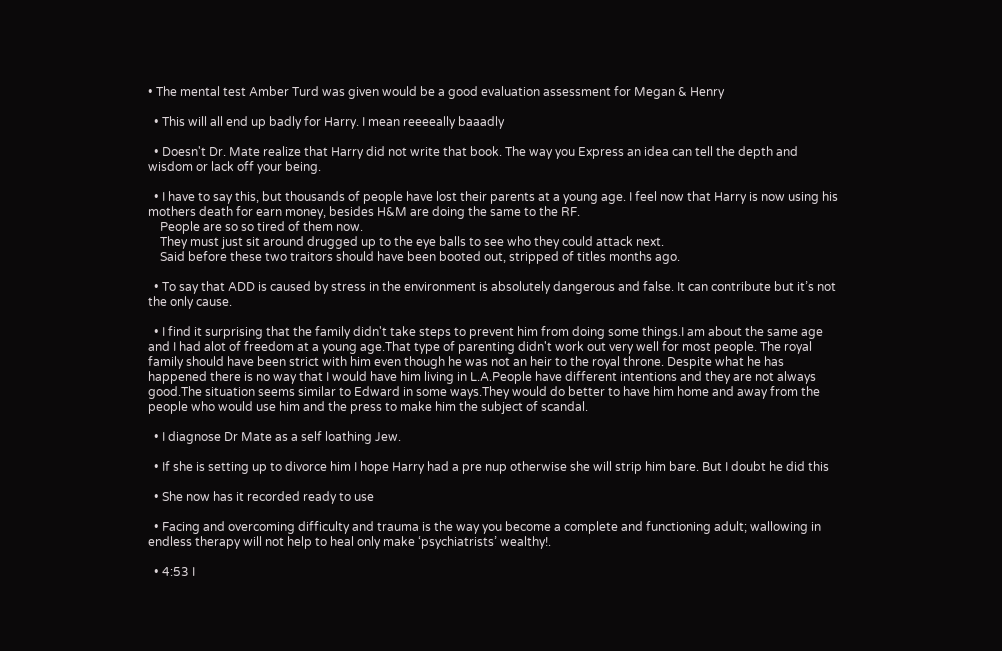• The mental test Amber Turd was given would be a good evaluation assessment for Megan & Henry

  • This will all end up badly for Harry. I mean reeeeally baaadly

  • Doesn't Dr. Mate realize that Harry did not write that book. The way you Express an idea can tell the depth and wisdom or lack off your being.

  • I have to say this, but thousands of people have lost their parents at a young age. I feel now that Harry is now using his mothers death for earn money, besides H&M are doing the same to the RF.
    People are so so tired of them now.
    They must just sit around drugged up to the eye balls to see who they could attack next.
    Said before these two traitors should have been booted out, stripped of titles months ago.

  • To say that ADD is caused by stress in the environment is absolutely dangerous and false. It can contribute but it’s not the only cause.

  • I find it surprising that the family didn't take steps to prevent him from doing some things.I am about the same age and I had alot of freedom at a young age.That type of parenting didn't work out very well for most people. The royal family should have been strict with him even though he was not an heir to the royal throne. Despite what he has happened there is no way that I would have him living in L.A.People have different intentions and they are not always good.The situation seems similar to Edward in some ways.They would do better to have him home and away from the people who would use him and the press to make him the subject of scandal.

  • I diagnose Dr Mate as a self loathing Jew.

  • If she is setting up to divorce him I hope Harry had a pre nup otherwise she will strip him bare. But I doubt he did this

  • She now has it recorded ready to use

  • Facing and overcoming difficulty and trauma is the way you become a complete and functioning adult; wallowing in endless therapy will not help to heal only make ‘psychiatrists’ wealthy!.

  • 4:53 I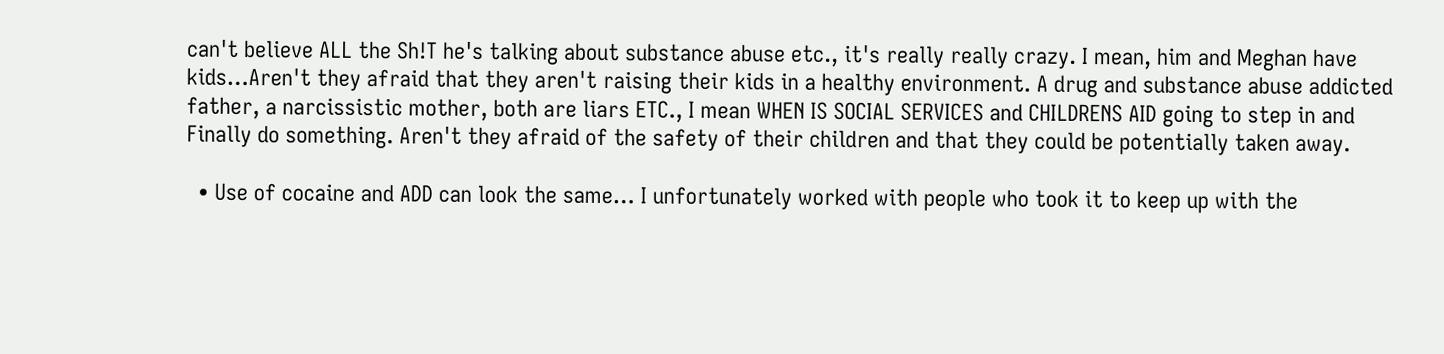can't believe ALL the Sh!T he's talking about substance abuse etc., it's really really crazy. I mean, him and Meghan have kids…Aren't they afraid that they aren't raising their kids in a healthy environment. A drug and substance abuse addicted father, a narcissistic mother, both are liars ETC., I mean WHEN IS SOCIAL SERVICES and CHILDRENS AID going to step in and Finally do something. Aren't they afraid of the safety of their children and that they could be potentially taken away.

  • Use of cocaine and ADD can look the same… I unfortunately worked with people who took it to keep up with the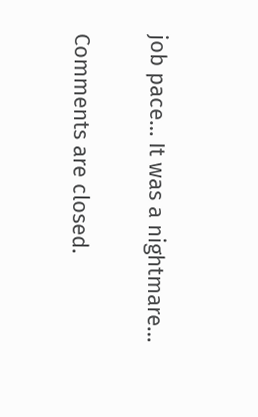job pace… It was a nightmare…

Comments are closed.